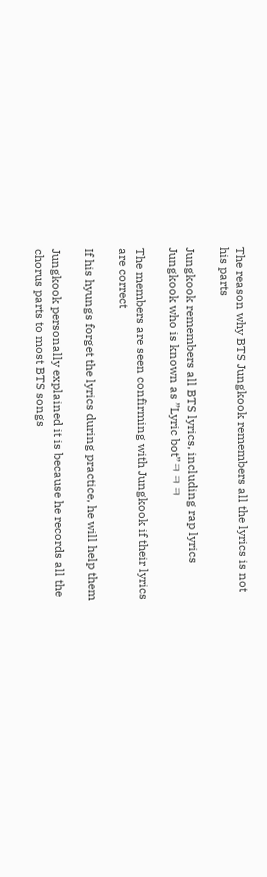The reason why BTS Jungkook remembers all the lyrics is not his parts

Jungkook remembers all BTS lyrics, including rap lyrics
Jungkook who is known as ”Lyric bot”ㅋㅋㅋ

The members are seen confirming with Jungkook if their lyrics are correct

If his hyungs forget the lyrics during practice, he will help them

Jungkook personally explained it is because he records all the chorus parts to most BTS songs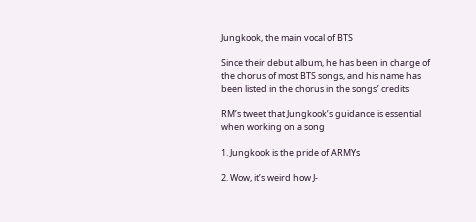Jungkook, the main vocal of BTS

Since their debut album, he has been in charge of the chorus of most BTS songs, and his name has been listed in the chorus in the songs’ credits

RM’s tweet that Jungkook’s guidance is essential when working on a song

1. Jungkook is the pride of ARMYs

2. Wow, it’s weird how J-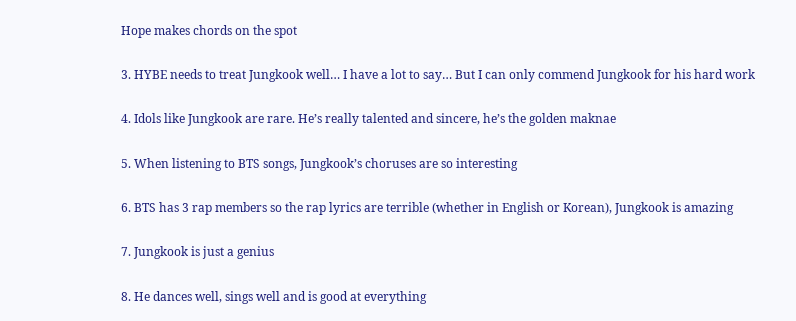Hope makes chords on the spot

3. HYBE needs to treat Jungkook well… I have a lot to say… But I can only commend Jungkook for his hard work

4. Idols like Jungkook are rare. He’s really talented and sincere, he’s the golden maknae

5. When listening to BTS songs, Jungkook’s choruses are so interesting

6. BTS has 3 rap members so the rap lyrics are terrible (whether in English or Korean), Jungkook is amazing

7. Jungkook is just a genius

8. He dances well, sings well and is good at everything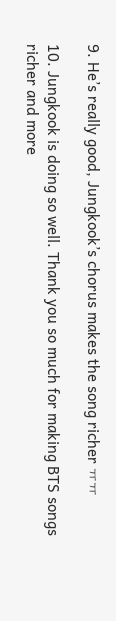9. He’s really good, Jungkook’s chorus makes the song richer ㅠㅠ

10. Jungkook is doing so well. Thank you so much for making BTS songs richer and more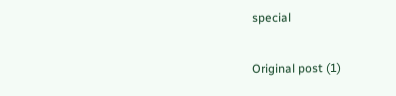special

Original post (1)